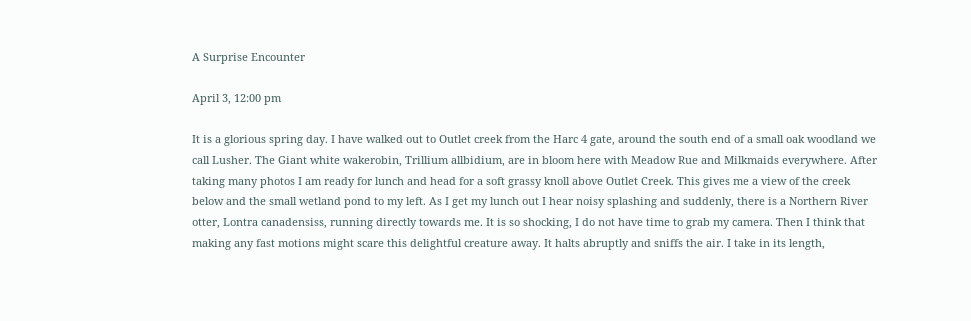A Surprise Encounter

April 3, 12:00 pm

It is a glorious spring day. I have walked out to Outlet creek from the Harc 4 gate, around the south end of a small oak woodland we call Lusher. The Giant white wakerobin, Trillium allbidium, are in bloom here with Meadow Rue and Milkmaids everywhere. After taking many photos I am ready for lunch and head for a soft grassy knoll above Outlet Creek. This gives me a view of the creek below and the small wetland pond to my left. As I get my lunch out I hear noisy splashing and suddenly, there is a Northern River otter, Lontra canadensiss, running directly towards me. It is so shocking, I do not have time to grab my camera. Then I think that  making any fast motions might scare this delightful creature away. It halts abruptly and sniffs the air. I take in its length,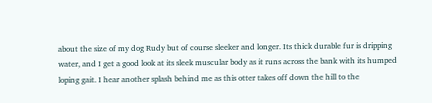about the size of my dog Rudy but of course sleeker and longer. Its thick durable fur is dripping water, and I get a good look at its sleek muscular body as it runs across the bank with its humped loping gait. I hear another splash behind me as this otter takes off down the hill to the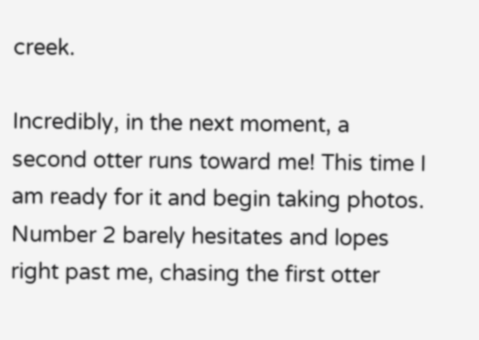creek.

Incredibly, in the next moment, a second otter runs toward me! This time I  am ready for it and begin taking photos. Number 2 barely hesitates and lopes right past me, chasing the first otter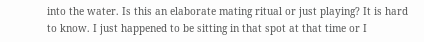into the water. Is this an elaborate mating ritual or just playing? It is hard to know. I just happened to be sitting in that spot at that time or I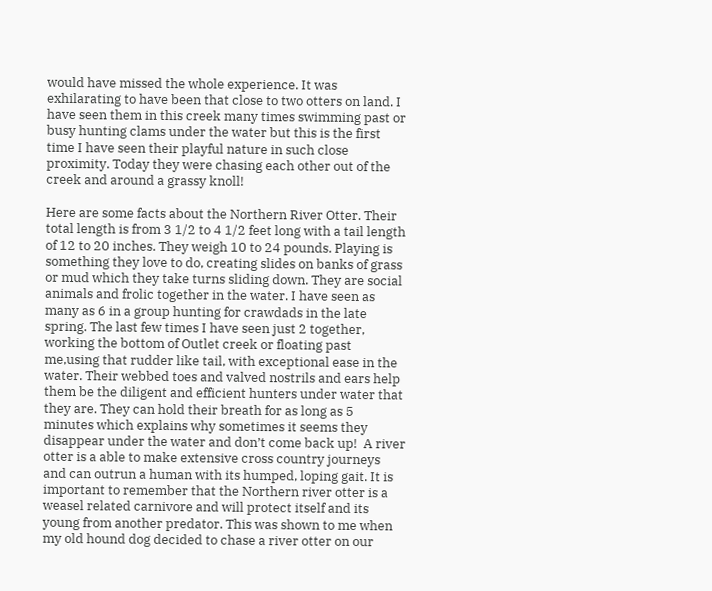would have missed the whole experience. It was exhilarating to have been that close to two otters on land. I have seen them in this creek many times swimming past or busy hunting clams under the water but this is the first time I have seen their playful nature in such close proximity. Today they were chasing each other out of the creek and around a grassy knoll!

Here are some facts about the Northern River Otter. Their total length is from 3 1/2 to 4 1/2 feet long with a tail length of 12 to 20 inches. They weigh 10 to 24 pounds. Playing is something they love to do, creating slides on banks of grass or mud which they take turns sliding down. They are social animals and frolic together in the water. I have seen as many as 6 in a group hunting for crawdads in the late spring. The last few times I have seen just 2 together, working the bottom of Outlet creek or floating past me,using that rudder like tail, with exceptional ease in the water. Their webbed toes and valved nostrils and ears help them be the diligent and efficient hunters under water that they are. They can hold their breath for as long as 5 minutes which explains why sometimes it seems they disappear under the water and don’t come back up!  A river otter is a able to make extensive cross country journeys and can outrun a human with its humped, loping gait. It is important to remember that the Northern river otter is a weasel related carnivore and will protect itself and its young from another predator. This was shown to me when my old hound dog decided to chase a river otter on our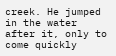creek. He jumped  in the water after it, only to come quickly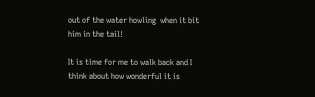out of the water howling  when it bit him in the tail!

It is time for me to walk back and I think about how wonderful it is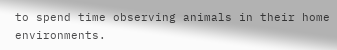to spend time observing animals in their home environments.